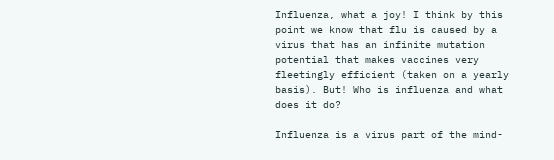Influenza, what a joy! I think by this point we know that flu is caused by a virus that has an infinite mutation potential that makes vaccines very fleetingly efficient (taken on a yearly basis). But! Who is influenza and what does it do?

Influenza is a virus part of the mind-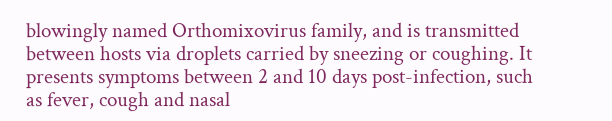blowingly named Orthomixovirus family, and is transmitted between hosts via droplets carried by sneezing or coughing. It presents symptoms between 2 and 10 days post-infection, such as fever, cough and nasal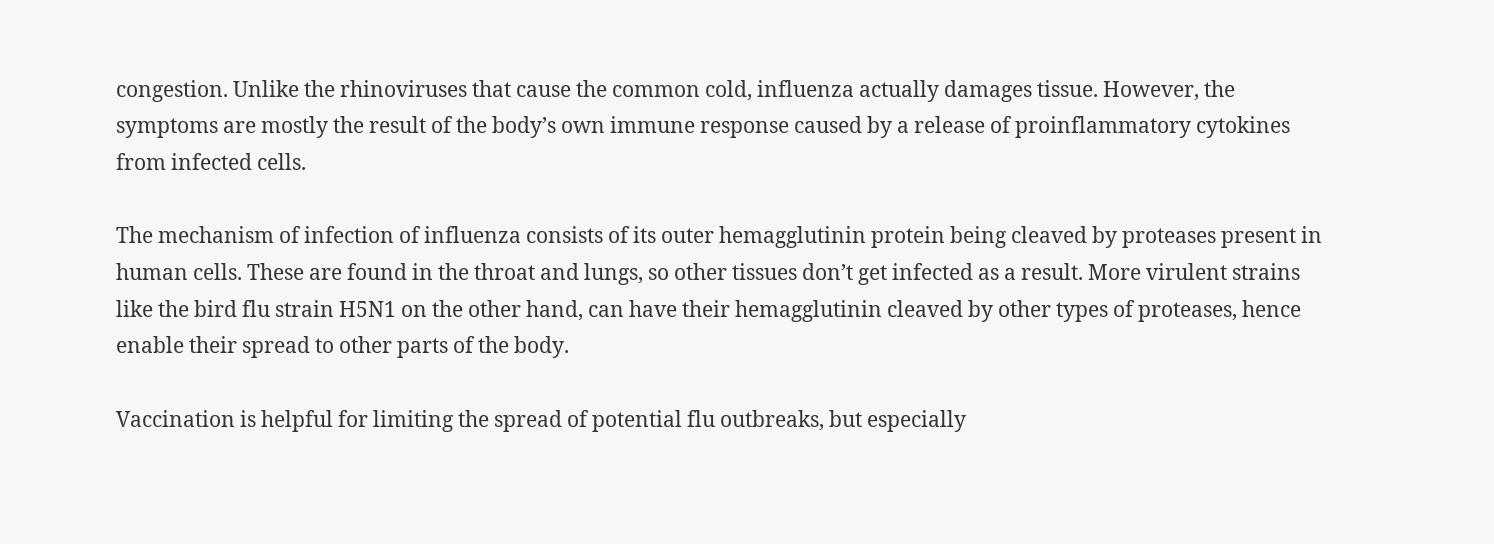congestion. Unlike the rhinoviruses that cause the common cold, influenza actually damages tissue. However, the symptoms are mostly the result of the body’s own immune response caused by a release of proinflammatory cytokines from infected cells.

The mechanism of infection of influenza consists of its outer hemagglutinin protein being cleaved by proteases present in human cells. These are found in the throat and lungs, so other tissues don’t get infected as a result. More virulent strains like the bird flu strain H5N1 on the other hand, can have their hemagglutinin cleaved by other types of proteases, hence enable their spread to other parts of the body.

Vaccination is helpful for limiting the spread of potential flu outbreaks, but especially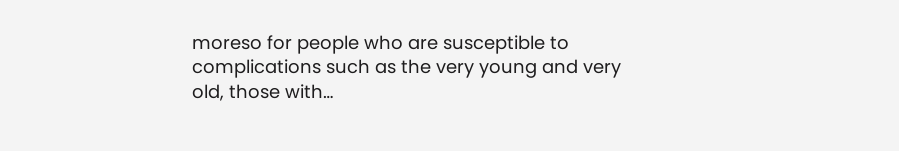moreso for people who are susceptible to complications such as the very young and very old, those with…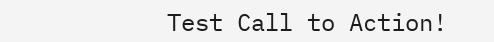Test Call to Action!